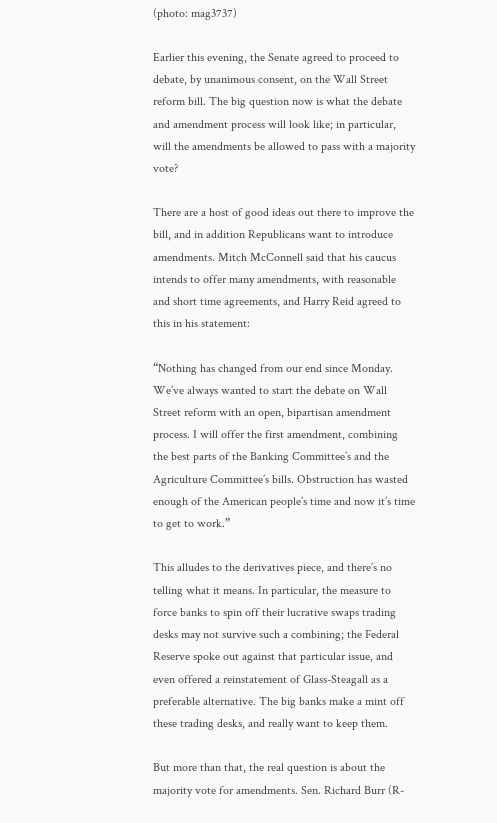(photo: mag3737)

Earlier this evening, the Senate agreed to proceed to debate, by unanimous consent, on the Wall Street reform bill. The big question now is what the debate and amendment process will look like; in particular, will the amendments be allowed to pass with a majority vote?

There are a host of good ideas out there to improve the bill, and in addition Republicans want to introduce amendments. Mitch McConnell said that his caucus intends to offer many amendments, with reasonable and short time agreements, and Harry Reid agreed to this in his statement:

“Nothing has changed from our end since Monday. We’ve always wanted to start the debate on Wall Street reform with an open, bipartisan amendment process. I will offer the first amendment, combining the best parts of the Banking Committee’s and the Agriculture Committee’s bills. Obstruction has wasted enough of the American people’s time and now it’s time to get to work.”

This alludes to the derivatives piece, and there’s no telling what it means. In particular, the measure to force banks to spin off their lucrative swaps trading desks may not survive such a combining; the Federal Reserve spoke out against that particular issue, and even offered a reinstatement of Glass-Steagall as a preferable alternative. The big banks make a mint off these trading desks, and really want to keep them.

But more than that, the real question is about the majority vote for amendments. Sen. Richard Burr (R-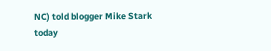NC) told blogger Mike Stark today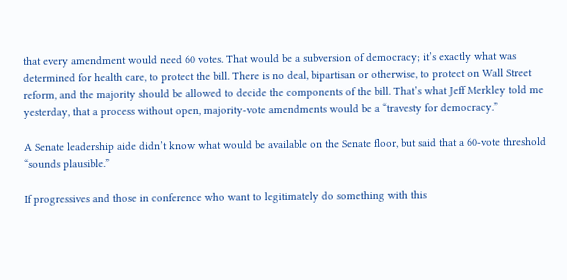that every amendment would need 60 votes. That would be a subversion of democracy; it’s exactly what was determined for health care, to protect the bill. There is no deal, bipartisan or otherwise, to protect on Wall Street reform, and the majority should be allowed to decide the components of the bill. That’s what Jeff Merkley told me yesterday, that a process without open, majority-vote amendments would be a “travesty for democracy.”

A Senate leadership aide didn’t know what would be available on the Senate floor, but said that a 60-vote threshold “sounds plausible.”

If progressives and those in conference who want to legitimately do something with this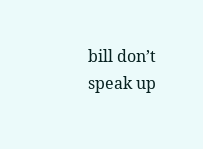bill don’t speak up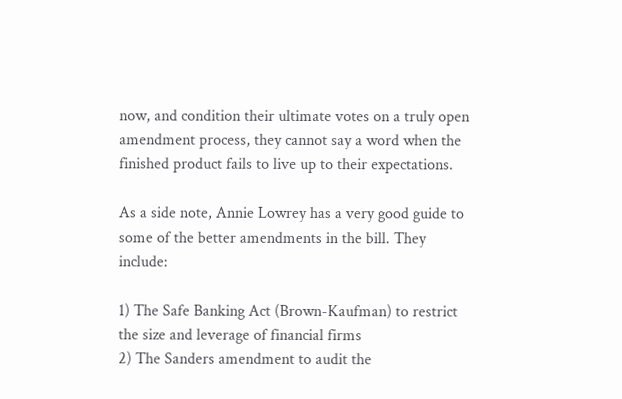now, and condition their ultimate votes on a truly open amendment process, they cannot say a word when the finished product fails to live up to their expectations.

As a side note, Annie Lowrey has a very good guide to some of the better amendments in the bill. They include:

1) The Safe Banking Act (Brown-Kaufman) to restrict the size and leverage of financial firms
2) The Sanders amendment to audit the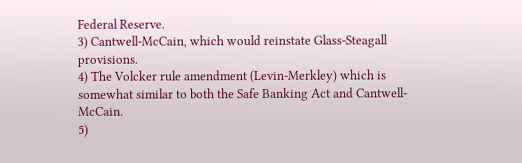Federal Reserve.
3) Cantwell-McCain, which would reinstate Glass-Steagall provisions.
4) The Volcker rule amendment (Levin-Merkley) which is somewhat similar to both the Safe Banking Act and Cantwell-McCain.
5)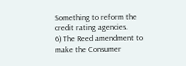Something to reform the credit rating agencies.
6) The Reed amendment to make the Consumer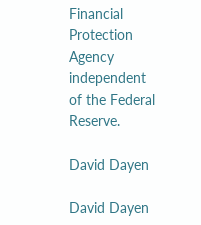Financial Protection Agency independent of the Federal Reserve.

David Dayen

David Dayen